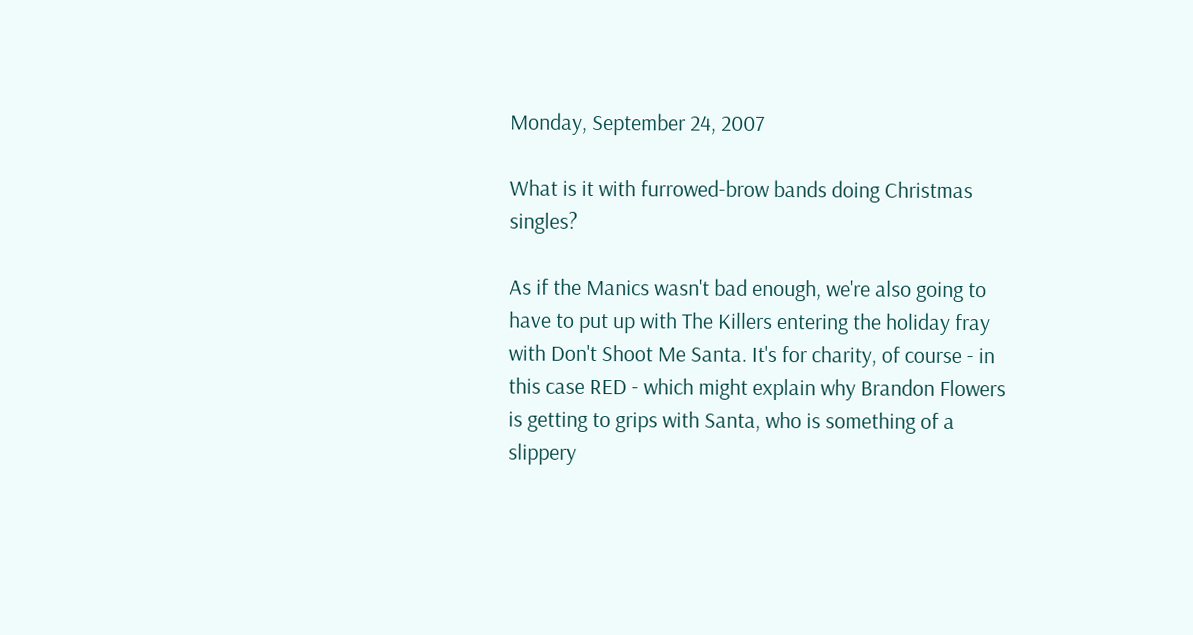Monday, September 24, 2007

What is it with furrowed-brow bands doing Christmas singles?

As if the Manics wasn't bad enough, we're also going to have to put up with The Killers entering the holiday fray with Don't Shoot Me Santa. It's for charity, of course - in this case RED - which might explain why Brandon Flowers is getting to grips with Santa, who is something of a slippery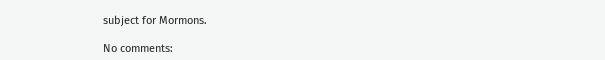subject for Mormons.

No comments: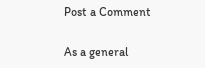Post a Comment

As a general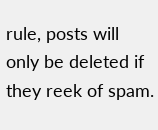rule, posts will only be deleted if they reek of spam.